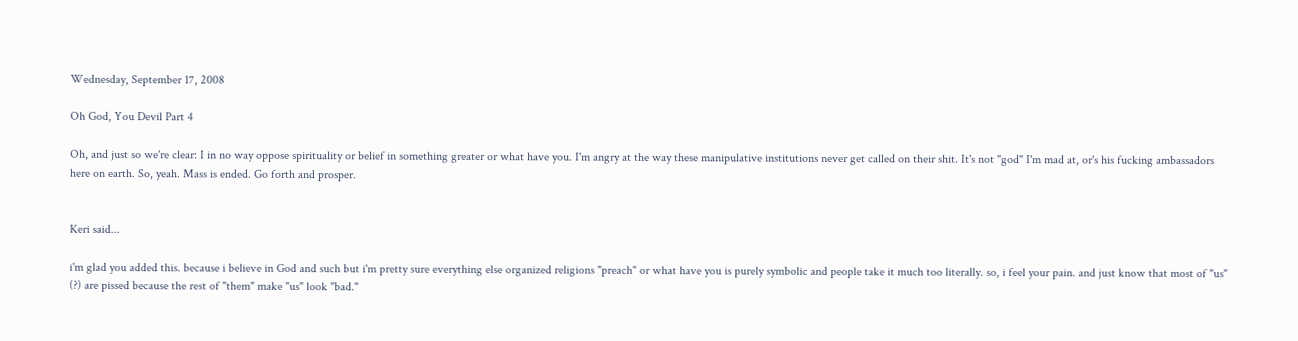Wednesday, September 17, 2008

Oh God, You Devil Part 4

Oh, and just so we're clear: I in no way oppose spirituality or belief in something greater or what have you. I'm angry at the way these manipulative institutions never get called on their shit. It's not "god" I'm mad at, or's his fucking ambassadors here on earth. So, yeah. Mass is ended. Go forth and prosper.


Keri said...

i'm glad you added this. because i believe in God and such but i'm pretty sure everything else organized religions "preach" or what have you is purely symbolic and people take it much too literally. so, i feel your pain. and just know that most of "us" (?) are pissed because the rest of "them" make "us" look "bad."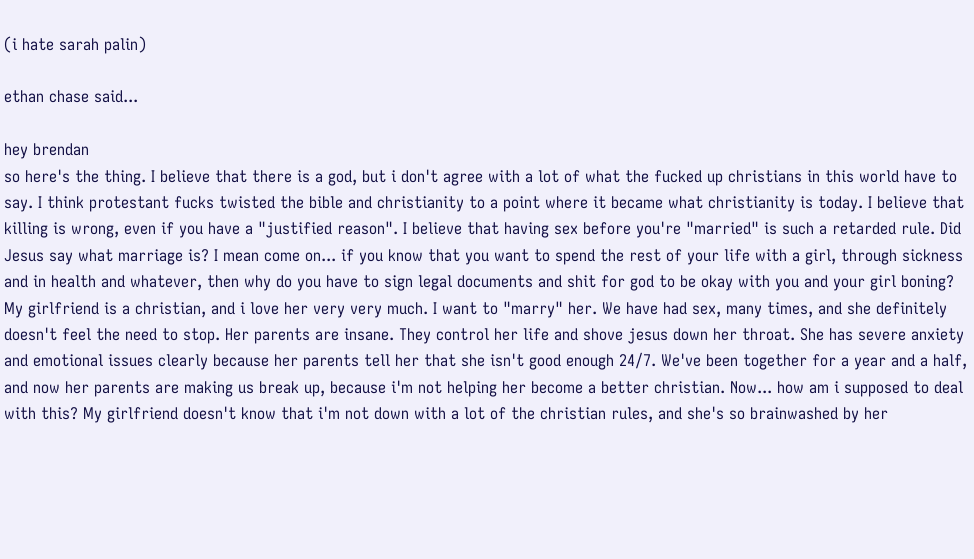(i hate sarah palin)

ethan chase said...

hey brendan
so here's the thing. I believe that there is a god, but i don't agree with a lot of what the fucked up christians in this world have to say. I think protestant fucks twisted the bible and christianity to a point where it became what christianity is today. I believe that killing is wrong, even if you have a "justified reason". I believe that having sex before you're "married" is such a retarded rule. Did Jesus say what marriage is? I mean come on... if you know that you want to spend the rest of your life with a girl, through sickness and in health and whatever, then why do you have to sign legal documents and shit for god to be okay with you and your girl boning?
My girlfriend is a christian, and i love her very very much. I want to "marry" her. We have had sex, many times, and she definitely doesn't feel the need to stop. Her parents are insane. They control her life and shove jesus down her throat. She has severe anxiety and emotional issues clearly because her parents tell her that she isn't good enough 24/7. We've been together for a year and a half, and now her parents are making us break up, because i'm not helping her become a better christian. Now... how am i supposed to deal with this? My girlfriend doesn't know that i'm not down with a lot of the christian rules, and she's so brainwashed by her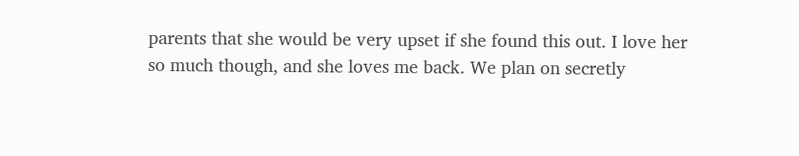parents that she would be very upset if she found this out. I love her so much though, and she loves me back. We plan on secretly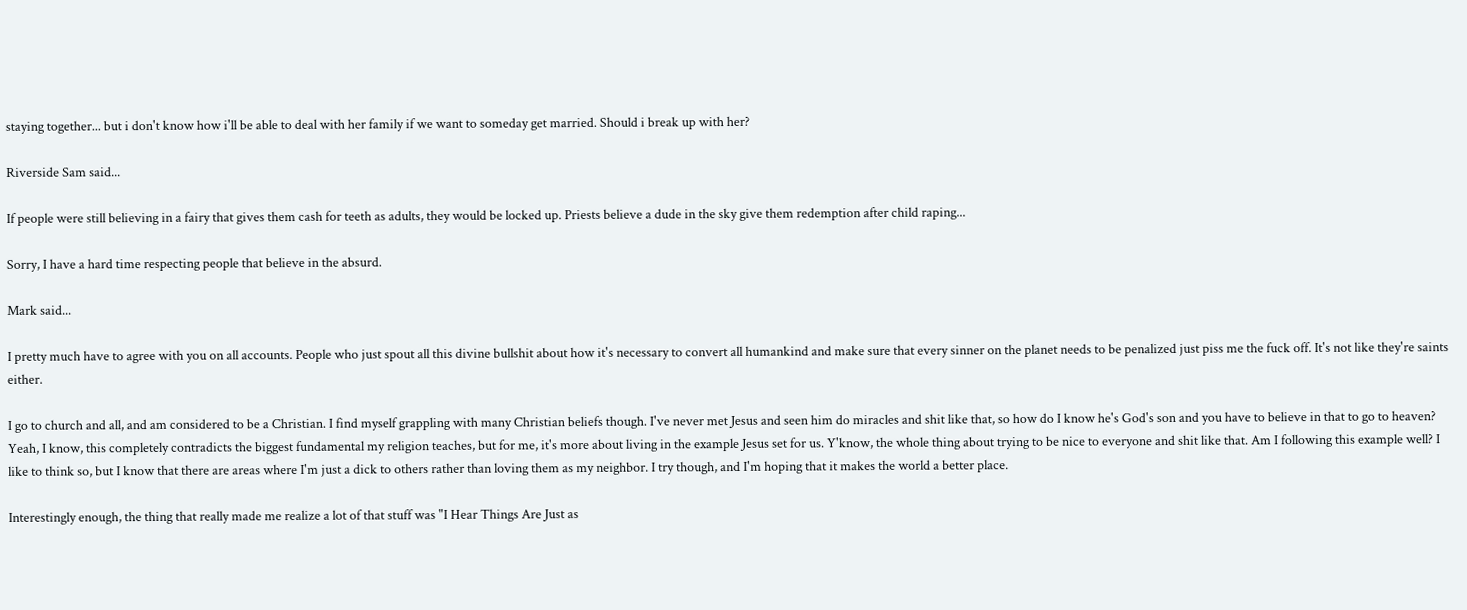staying together... but i don't know how i'll be able to deal with her family if we want to someday get married. Should i break up with her?

Riverside Sam said...

If people were still believing in a fairy that gives them cash for teeth as adults, they would be locked up. Priests believe a dude in the sky give them redemption after child raping...

Sorry, I have a hard time respecting people that believe in the absurd.

Mark said...

I pretty much have to agree with you on all accounts. People who just spout all this divine bullshit about how it's necessary to convert all humankind and make sure that every sinner on the planet needs to be penalized just piss me the fuck off. It's not like they're saints either.

I go to church and all, and am considered to be a Christian. I find myself grappling with many Christian beliefs though. I've never met Jesus and seen him do miracles and shit like that, so how do I know he's God's son and you have to believe in that to go to heaven? Yeah, I know, this completely contradicts the biggest fundamental my religion teaches, but for me, it's more about living in the example Jesus set for us. Y'know, the whole thing about trying to be nice to everyone and shit like that. Am I following this example well? I like to think so, but I know that there are areas where I'm just a dick to others rather than loving them as my neighbor. I try though, and I'm hoping that it makes the world a better place.

Interestingly enough, the thing that really made me realize a lot of that stuff was "I Hear Things Are Just as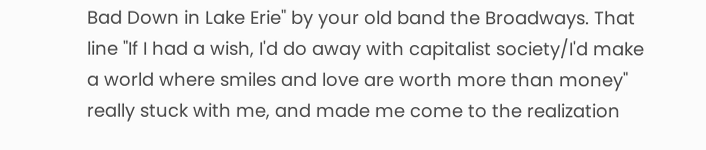Bad Down in Lake Erie" by your old band the Broadways. That line "If I had a wish, I'd do away with capitalist society/I'd make a world where smiles and love are worth more than money" really stuck with me, and made me come to the realization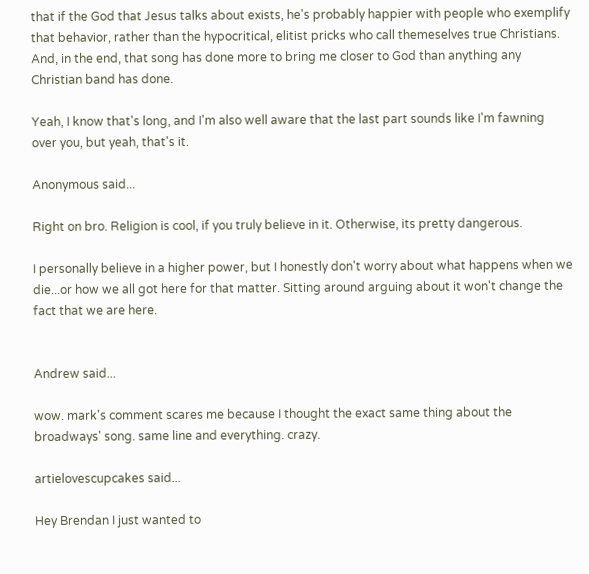that if the God that Jesus talks about exists, he's probably happier with people who exemplify that behavior, rather than the hypocritical, elitist pricks who call themeselves true Christians. And, in the end, that song has done more to bring me closer to God than anything any Christian band has done.

Yeah, I know that's long, and I'm also well aware that the last part sounds like I'm fawning over you, but yeah, that's it.

Anonymous said...

Right on bro. Religion is cool, if you truly believe in it. Otherwise, its pretty dangerous.

I personally believe in a higher power, but I honestly don't worry about what happens when we die...or how we all got here for that matter. Sitting around arguing about it won't change the fact that we are here.


Andrew said...

wow. mark's comment scares me because I thought the exact same thing about the broadways' song. same line and everything. crazy.

artielovescupcakes said...

Hey Brendan I just wanted to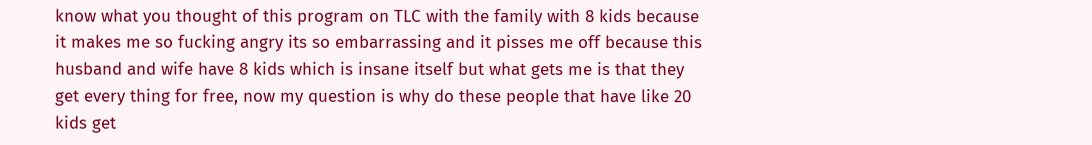know what you thought of this program on TLC with the family with 8 kids because it makes me so fucking angry its so embarrassing and it pisses me off because this husband and wife have 8 kids which is insane itself but what gets me is that they get every thing for free, now my question is why do these people that have like 20 kids get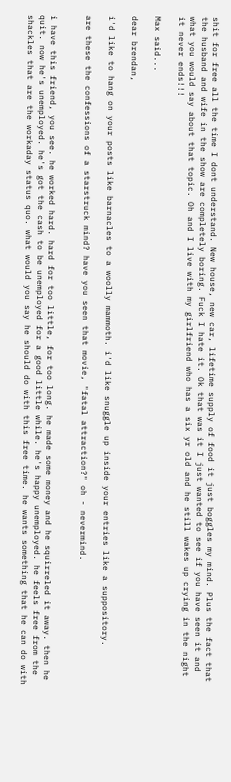shit for free all the time I dont understand. New house, new car, lifetime supply of food it just boggles my mind. Plus the fact that the husband and wife in the show are completely boring. Fuck I hate it. Ok that was it I just wanted to see if you have seen it and what you would say about that topic. Oh and I live with my girlfriend who has a six yr old and he still wakes up crying in the night it never ends!!!

Max said...

dear brendan,

i'd like to hang on your posts like barnacles to a woolly mammoth. i'd like snuggle up inside your entries like a suppository.

are these the confessions of a starstruck mind? have you seen that movie, "fatal attraction?" oh - nevermind.


i have this friend, you see. he worked hard. hard for too little, for too long. he made some money and he squirreled it away. then he quit. now he's unemployed. he's got the cash to be unemployed for a good little while. he's happy unemployed. he feels free from the shackles that are the workaday status quo. what would you say he should do with this free time. he wants something that he can do with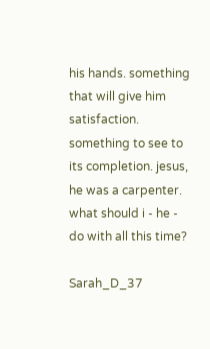his hands. something that will give him satisfaction. something to see to its completion. jesus, he was a carpenter. what should i - he - do with all this time?

Sarah_D_37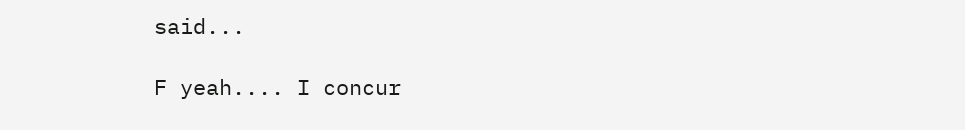said...

F yeah.... I concur